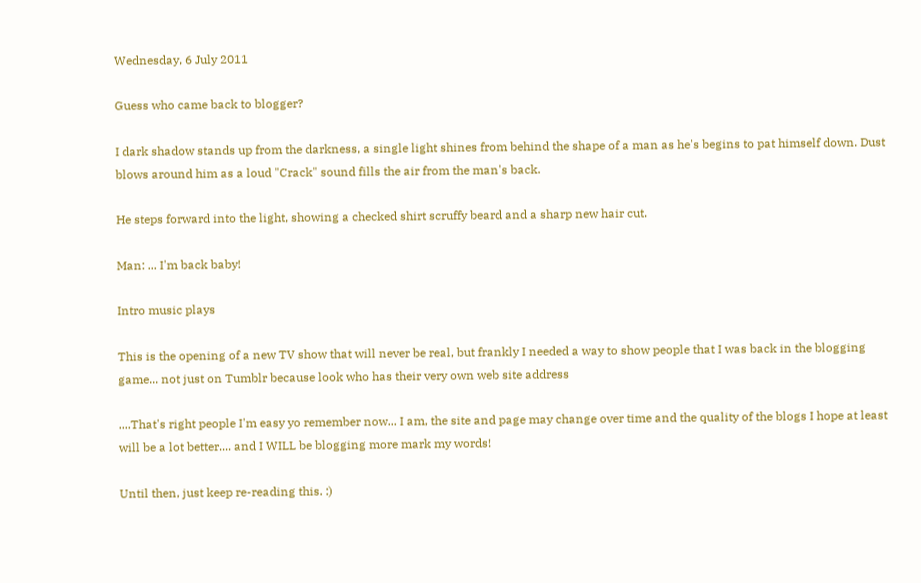Wednesday, 6 July 2011

Guess who came back to blogger?

I dark shadow stands up from the darkness, a single light shines from behind the shape of a man as he's begins to pat himself down. Dust blows around him as a loud "Crack" sound fills the air from the man's back.

He steps forward into the light, showing a checked shirt scruffy beard and a sharp new hair cut.

Man: ... I'm back baby!

Intro music plays

This is the opening of a new TV show that will never be real, but frankly I needed a way to show people that I was back in the blogging game... not just on Tumblr because look who has their very own web site address

....That's right people I'm easy yo remember now... I am, the site and page may change over time and the quality of the blogs I hope at least will be a lot better.... and I WILL be blogging more mark my words!

Until then, just keep re-reading this. :)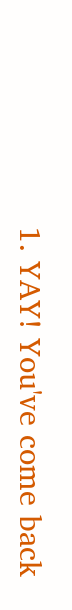1. YAY! You've come back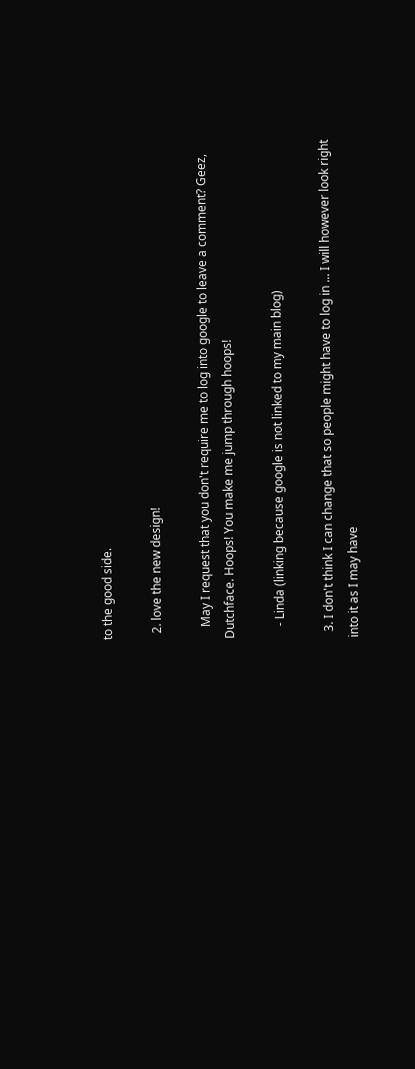to the good side.

  2. love the new design!

    May I request that you don't require me to log into google to leave a comment? Geez, Dutchface. Hoops! You make me jump through hoops!

    - Linda (linking because google is not linked to my main blog)

  3. I don't think I can change that so people might have to log in ... I will however look right into it as I may have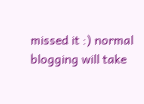missed it :) normal blogging will take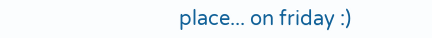place... on friday :)